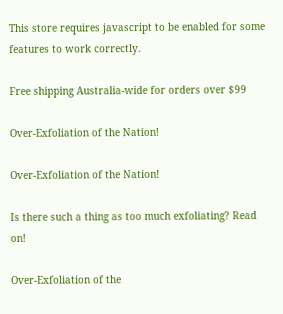This store requires javascript to be enabled for some features to work correctly.

Free shipping Australia-wide for orders over $99

Over-Exfoliation of the Nation!

Over-Exfoliation of the Nation!

Is there such a thing as too much exfoliating? Read on!

Over-Exfoliation of the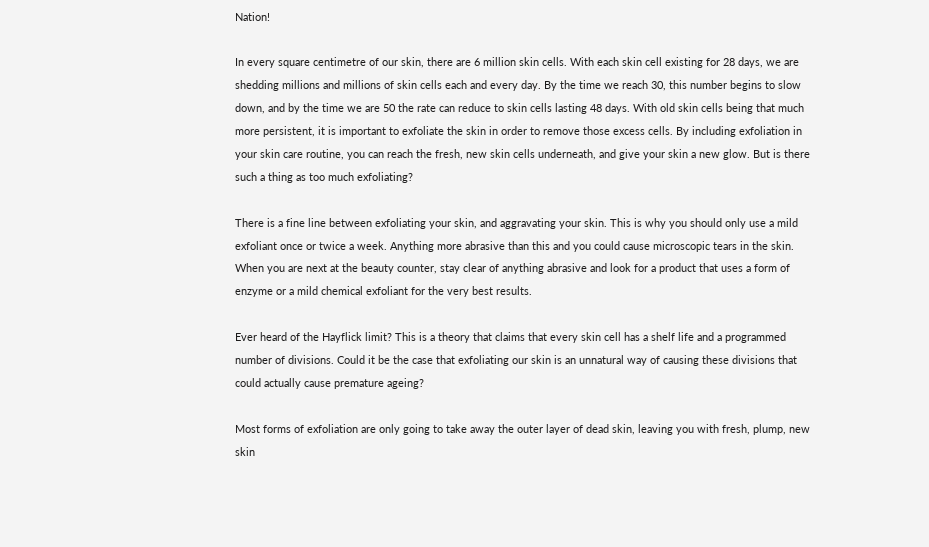Nation!

In every square centimetre of our skin, there are 6 million skin cells. With each skin cell existing for 28 days, we are shedding millions and millions of skin cells each and every day. By the time we reach 30, this number begins to slow down, and by the time we are 50 the rate can reduce to skin cells lasting 48 days. With old skin cells being that much more persistent, it is important to exfoliate the skin in order to remove those excess cells. By including exfoliation in your skin care routine, you can reach the fresh, new skin cells underneath, and give your skin a new glow. But is there such a thing as too much exfoliating?

There is a fine line between exfoliating your skin, and aggravating your skin. This is why you should only use a mild exfoliant once or twice a week. Anything more abrasive than this and you could cause microscopic tears in the skin. When you are next at the beauty counter, stay clear of anything abrasive and look for a product that uses a form of enzyme or a mild chemical exfoliant for the very best results.

Ever heard of the Hayflick limit? This is a theory that claims that every skin cell has a shelf life and a programmed number of divisions. Could it be the case that exfoliating our skin is an unnatural way of causing these divisions that could actually cause premature ageing?

Most forms of exfoliation are only going to take away the outer layer of dead skin, leaving you with fresh, plump, new skin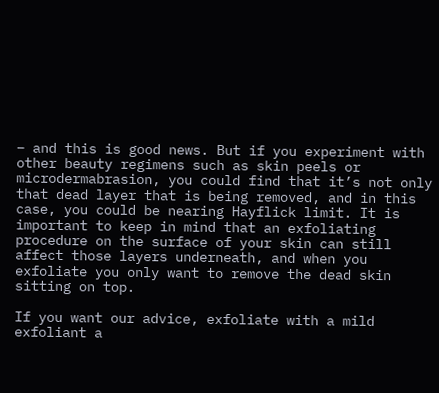– and this is good news. But if you experiment with other beauty regimens such as skin peels or microdermabrasion, you could find that it’s not only that dead layer that is being removed, and in this case, you could be nearing Hayflick limit. It is important to keep in mind that an exfoliating procedure on the surface of your skin can still affect those layers underneath, and when you exfoliate you only want to remove the dead skin sitting on top.

If you want our advice, exfoliate with a mild exfoliant a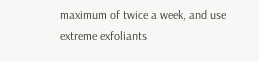maximum of twice a week, and use extreme exfoliants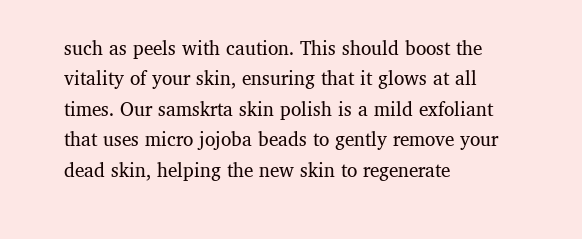such as peels with caution. This should boost the vitality of your skin, ensuring that it glows at all times. Our samskrta skin polish is a mild exfoliant that uses micro jojoba beads to gently remove your dead skin, helping the new skin to regenerate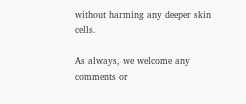without harming any deeper skin cells.

As always, we welcome any comments or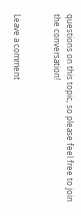questions on this topic, so please feel free to join the conversation!


Leave a comment